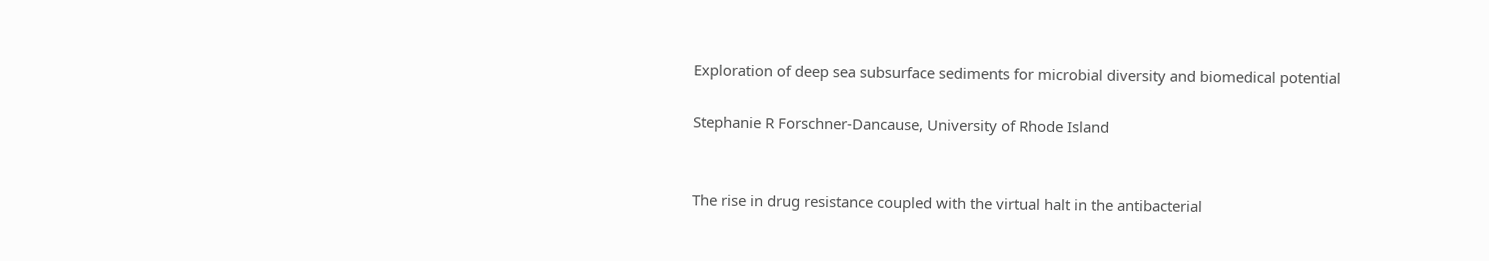Exploration of deep sea subsurface sediments for microbial diversity and biomedical potential

Stephanie R Forschner-Dancause, University of Rhode Island


The rise in drug resistance coupled with the virtual halt in the antibacterial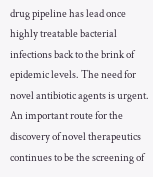drug pipeline has lead once highly treatable bacterial infections back to the brink of epidemic levels. The need for novel antibiotic agents is urgent. An important route for the discovery of novel therapeutics continues to be the screening of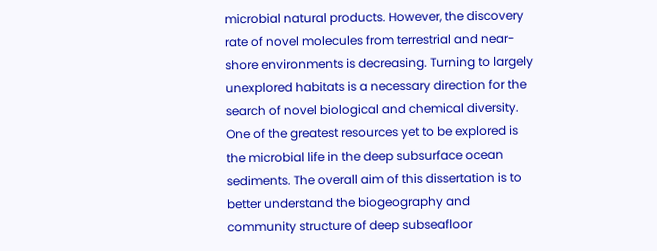microbial natural products. However, the discovery rate of novel molecules from terrestrial and near-shore environments is decreasing. Turning to largely unexplored habitats is a necessary direction for the search of novel biological and chemical diversity. One of the greatest resources yet to be explored is the microbial life in the deep subsurface ocean sediments. The overall aim of this dissertation is to better understand the biogeography and community structure of deep subseafloor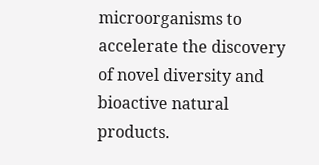microorganisms to accelerate the discovery of novel diversity and bioactive natural products.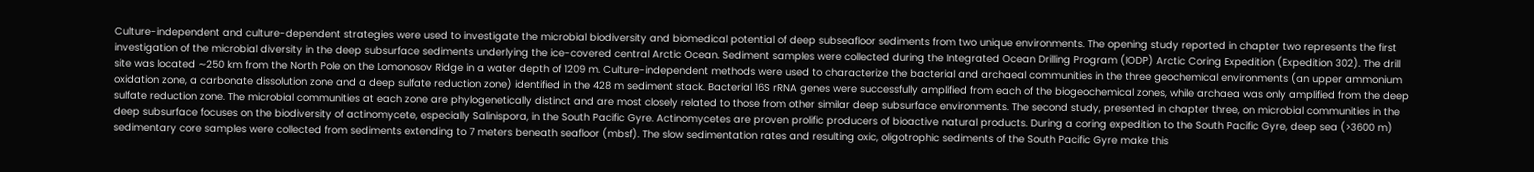Culture-independent and culture-dependent strategies were used to investigate the microbial biodiversity and biomedical potential of deep subseafloor sediments from two unique environments. The opening study reported in chapter two represents the first investigation of the microbial diversity in the deep subsurface sediments underlying the ice-covered central Arctic Ocean. Sediment samples were collected during the Integrated Ocean Drilling Program (IODP) Arctic Coring Expedition (Expedition 302). The drill site was located ∼250 km from the North Pole on the Lomonosov Ridge in a water depth of 1209 m. Culture-independent methods were used to characterize the bacterial and archaeal communities in the three geochemical environments (an upper ammonium oxidation zone, a carbonate dissolution zone and a deep sulfate reduction zone) identified in the 428 m sediment stack. Bacterial 16S rRNA genes were successfully amplified from each of the biogeochemical zones, while archaea was only amplified from the deep sulfate reduction zone. The microbial communities at each zone are phylogenetically distinct and are most closely related to those from other similar deep subsurface environments. The second study, presented in chapter three, on microbial communities in the deep subsurface focuses on the biodiversity of actinomycete, especially Salinispora, in the South Pacific Gyre. Actinomycetes are proven prolific producers of bioactive natural products. During a coring expedition to the South Pacific Gyre, deep sea (>3600 m) sedimentary core samples were collected from sediments extending to 7 meters beneath seafloor (mbsf). The slow sedimentation rates and resulting oxic, oligotrophic sediments of the South Pacific Gyre make this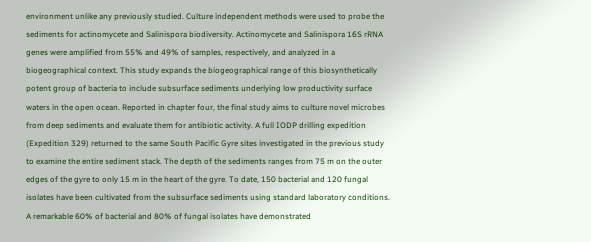environment unlike any previously studied. Culture independent methods were used to probe the sediments for actinomycete and Salinispora biodiversity. Actinomycete and Salinispora 16S rRNA genes were amplified from 55% and 49% of samples, respectively, and analyzed in a biogeographical context. This study expands the biogeographical range of this biosynthetically potent group of bacteria to include subsurface sediments underlying low productivity surface waters in the open ocean. Reported in chapter four, the final study aims to culture novel microbes from deep sediments and evaluate them for antibiotic activity. A full IODP drilling expedition (Expedition 329) returned to the same South Pacific Gyre sites investigated in the previous study to examine the entire sediment stack. The depth of the sediments ranges from 75 m on the outer edges of the gyre to only 15 m in the heart of the gyre. To date, 150 bacterial and 120 fungal isolates have been cultivated from the subsurface sediments using standard laboratory conditions. A remarkable 60% of bacterial and 80% of fungal isolates have demonstrated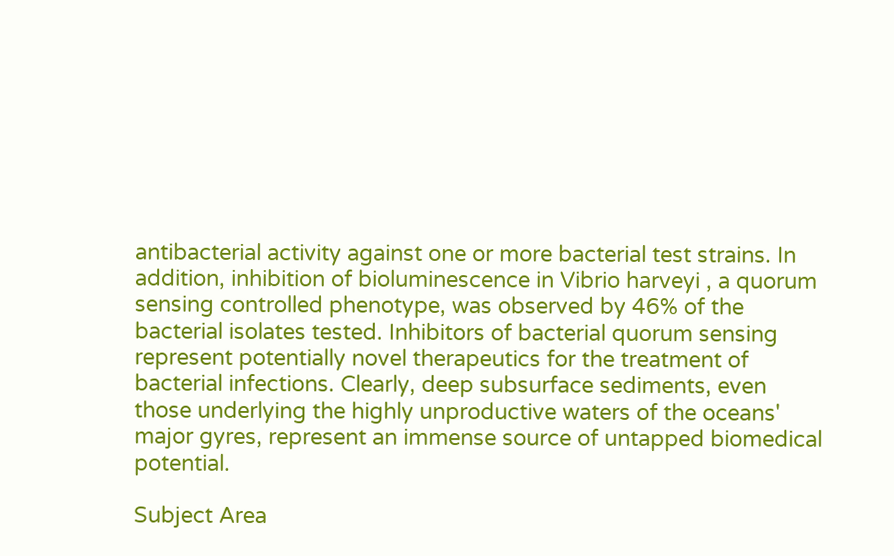antibacterial activity against one or more bacterial test strains. In addition, inhibition of bioluminescence in Vibrio harveyi , a quorum sensing controlled phenotype, was observed by 46% of the bacterial isolates tested. Inhibitors of bacterial quorum sensing represent potentially novel therapeutics for the treatment of bacterial infections. Clearly, deep subsurface sediments, even those underlying the highly unproductive waters of the oceans' major gyres, represent an immense source of untapped biomedical potential.

Subject Area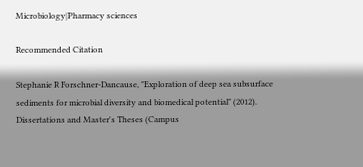Microbiology|Pharmacy sciences

Recommended Citation

Stephanie R Forschner-Dancause, "Exploration of deep sea subsurface sediments for microbial diversity and biomedical potential" (2012). Dissertations and Master's Theses (Campus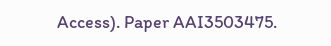Access). Paper AAI3503475.